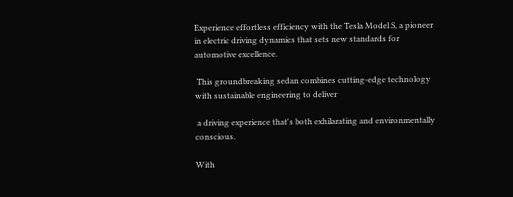Experience effortless efficiency with the Tesla Model S, a pioneer in electric driving dynamics that sets new standards for automotive excellence.

 This groundbreaking sedan combines cutting-edge technology with sustainable engineering to deliver

 a driving experience that's both exhilarating and environmentally conscious.

With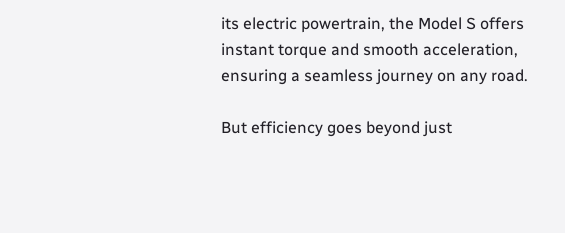its electric powertrain, the Model S offers instant torque and smooth acceleration, ensuring a seamless journey on any road.

But efficiency goes beyond just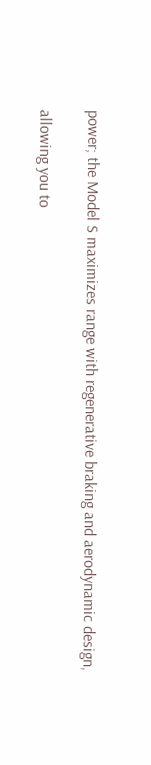power; the Model S maximizes range with regenerative braking and aerodynamic design,

allowing you to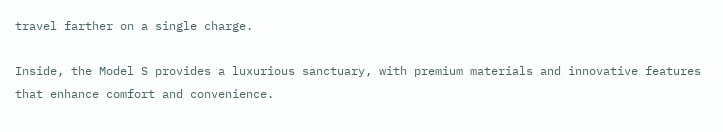travel farther on a single charge.

Inside, the Model S provides a luxurious sanctuary, with premium materials and innovative features that enhance comfort and convenience.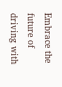Embrace the future of driving with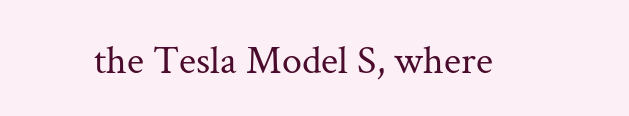the Tesla Model S, where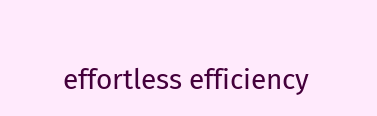effortless efficiency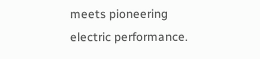meets pioneering electric performance.